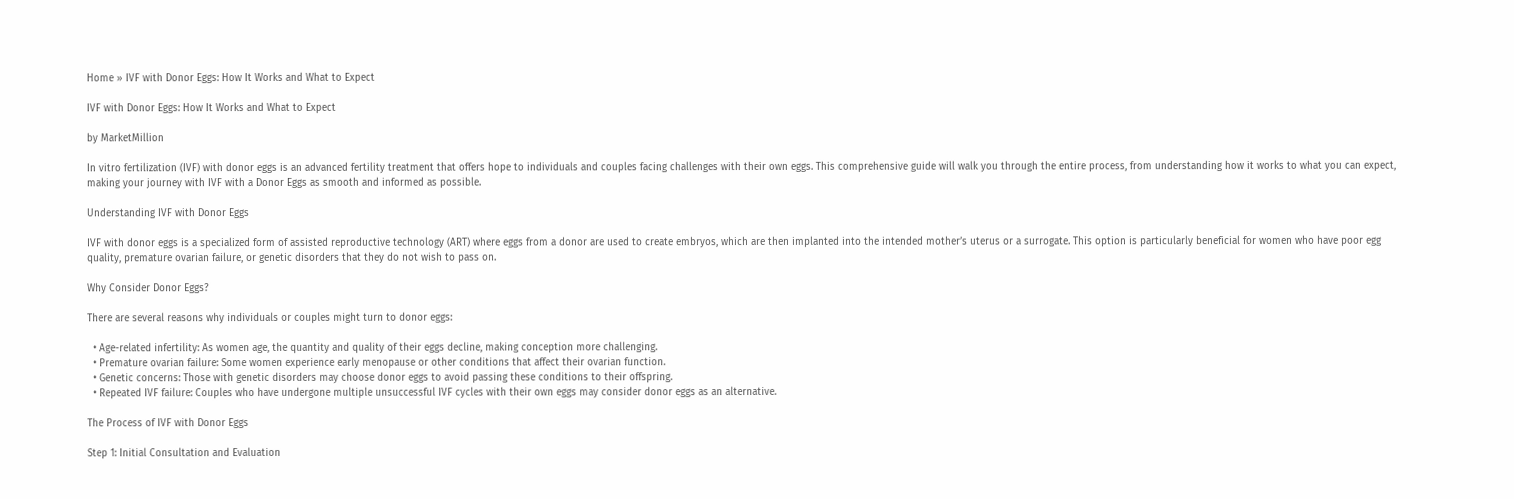Home » IVF with Donor Eggs: How It Works and What to Expect

IVF with Donor Eggs: How It Works and What to Expect

by MarketMillion

In vitro fertilization (IVF) with donor eggs is an advanced fertility treatment that offers hope to individuals and couples facing challenges with their own eggs. This comprehensive guide will walk you through the entire process, from understanding how it works to what you can expect, making your journey with IVF with a Donor Eggs as smooth and informed as possible.

Understanding IVF with Donor Eggs

IVF with donor eggs is a specialized form of assisted reproductive technology (ART) where eggs from a donor are used to create embryos, which are then implanted into the intended mother’s uterus or a surrogate. This option is particularly beneficial for women who have poor egg quality, premature ovarian failure, or genetic disorders that they do not wish to pass on.

Why Consider Donor Eggs?

There are several reasons why individuals or couples might turn to donor eggs:

  • Age-related infertility: As women age, the quantity and quality of their eggs decline, making conception more challenging.
  • Premature ovarian failure: Some women experience early menopause or other conditions that affect their ovarian function.
  • Genetic concerns: Those with genetic disorders may choose donor eggs to avoid passing these conditions to their offspring.
  • Repeated IVF failure: Couples who have undergone multiple unsuccessful IVF cycles with their own eggs may consider donor eggs as an alternative.

The Process of IVF with Donor Eggs

Step 1: Initial Consultation and Evaluation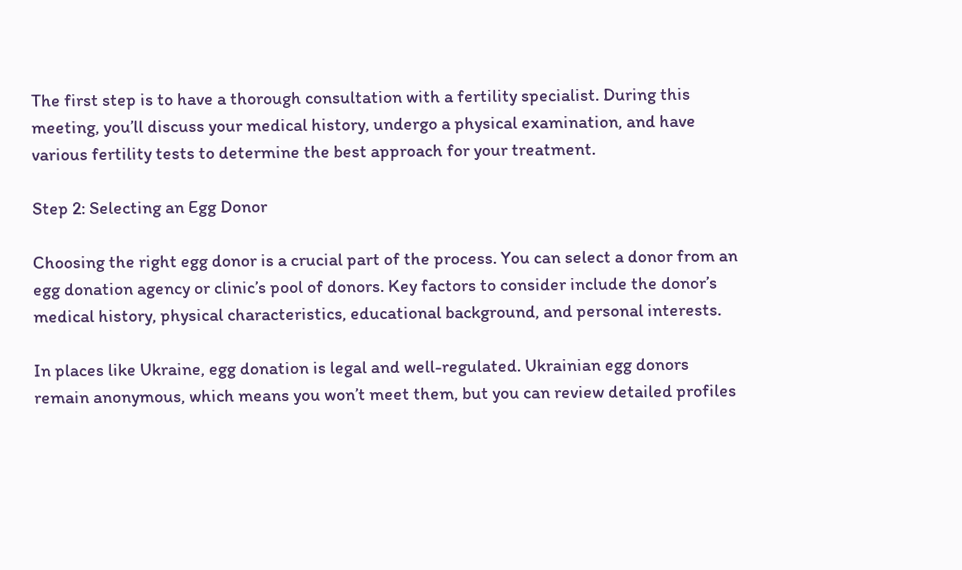The first step is to have a thorough consultation with a fertility specialist. During this meeting, you’ll discuss your medical history, undergo a physical examination, and have various fertility tests to determine the best approach for your treatment.

Step 2: Selecting an Egg Donor

Choosing the right egg donor is a crucial part of the process. You can select a donor from an egg donation agency or clinic’s pool of donors. Key factors to consider include the donor’s medical history, physical characteristics, educational background, and personal interests.

In places like Ukraine, egg donation is legal and well-regulated. Ukrainian egg donors remain anonymous, which means you won’t meet them, but you can review detailed profiles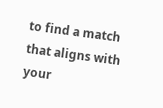to find a match that aligns with your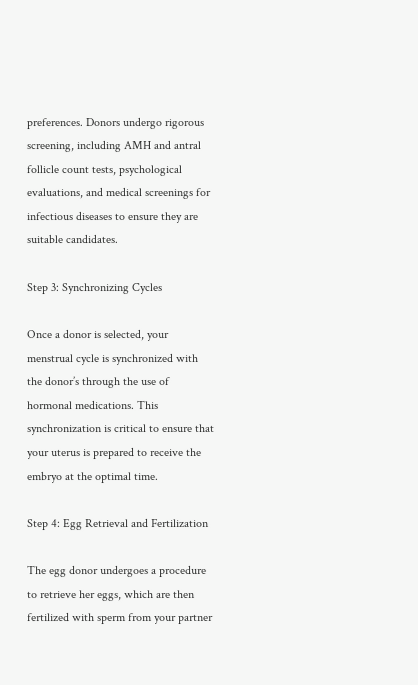preferences. Donors undergo rigorous screening, including AMH and antral follicle count tests, psychological evaluations, and medical screenings for infectious diseases to ensure they are suitable candidates.

Step 3: Synchronizing Cycles

Once a donor is selected, your menstrual cycle is synchronized with the donor’s through the use of hormonal medications. This synchronization is critical to ensure that your uterus is prepared to receive the embryo at the optimal time.

Step 4: Egg Retrieval and Fertilization

The egg donor undergoes a procedure to retrieve her eggs, which are then fertilized with sperm from your partner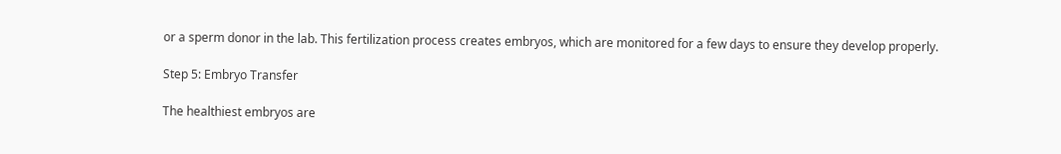or a sperm donor in the lab. This fertilization process creates embryos, which are monitored for a few days to ensure they develop properly.

Step 5: Embryo Transfer

The healthiest embryos are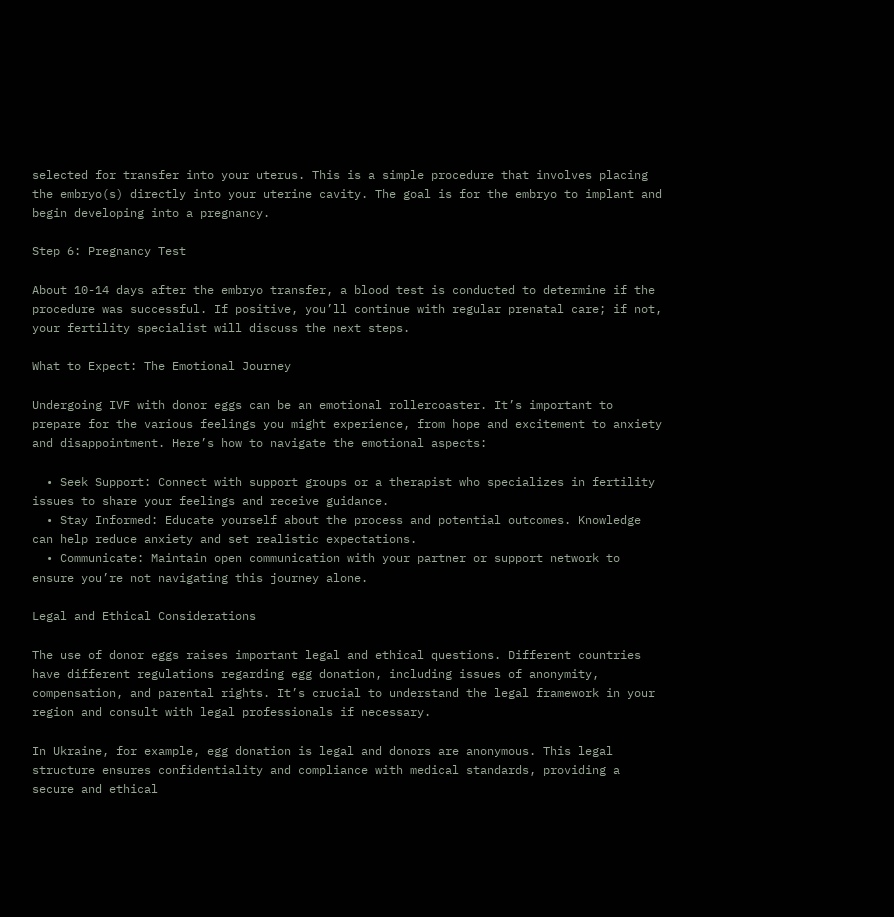selected for transfer into your uterus. This is a simple procedure that involves placing the embryo(s) directly into your uterine cavity. The goal is for the embryo to implant and begin developing into a pregnancy.

Step 6: Pregnancy Test

About 10-14 days after the embryo transfer, a blood test is conducted to determine if the procedure was successful. If positive, you’ll continue with regular prenatal care; if not, your fertility specialist will discuss the next steps.

What to Expect: The Emotional Journey

Undergoing IVF with donor eggs can be an emotional rollercoaster. It’s important to prepare for the various feelings you might experience, from hope and excitement to anxiety and disappointment. Here’s how to navigate the emotional aspects:

  • Seek Support: Connect with support groups or a therapist who specializes in fertility issues to share your feelings and receive guidance.
  • Stay Informed: Educate yourself about the process and potential outcomes. Knowledge can help reduce anxiety and set realistic expectations.
  • Communicate: Maintain open communication with your partner or support network to ensure you’re not navigating this journey alone.

Legal and Ethical Considerations

The use of donor eggs raises important legal and ethical questions. Different countries have different regulations regarding egg donation, including issues of anonymity, compensation, and parental rights. It’s crucial to understand the legal framework in your region and consult with legal professionals if necessary.

In Ukraine, for example, egg donation is legal and donors are anonymous. This legal structure ensures confidentiality and compliance with medical standards, providing a secure and ethical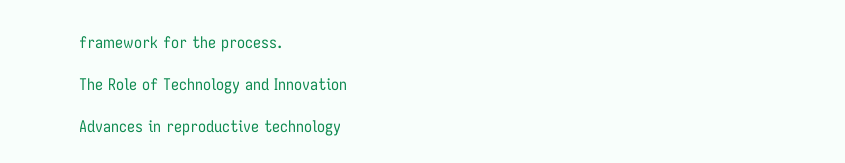framework for the process.

The Role of Technology and Innovation

Advances in reproductive technology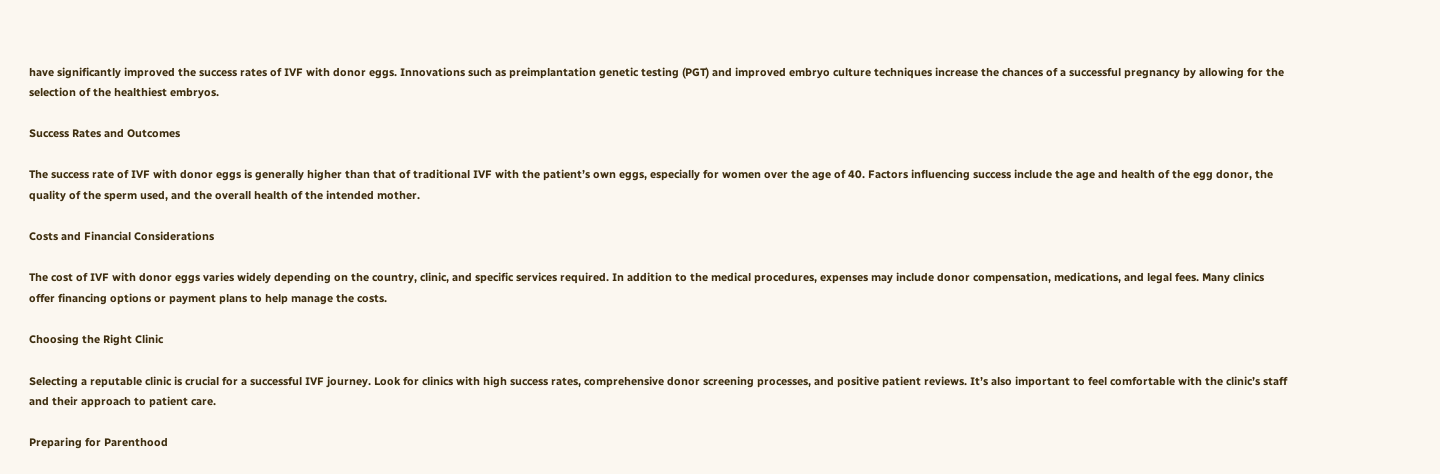have significantly improved the success rates of IVF with donor eggs. Innovations such as preimplantation genetic testing (PGT) and improved embryo culture techniques increase the chances of a successful pregnancy by allowing for the selection of the healthiest embryos.

Success Rates and Outcomes

The success rate of IVF with donor eggs is generally higher than that of traditional IVF with the patient’s own eggs, especially for women over the age of 40. Factors influencing success include the age and health of the egg donor, the quality of the sperm used, and the overall health of the intended mother.

Costs and Financial Considerations

The cost of IVF with donor eggs varies widely depending on the country, clinic, and specific services required. In addition to the medical procedures, expenses may include donor compensation, medications, and legal fees. Many clinics offer financing options or payment plans to help manage the costs.

Choosing the Right Clinic

Selecting a reputable clinic is crucial for a successful IVF journey. Look for clinics with high success rates, comprehensive donor screening processes, and positive patient reviews. It’s also important to feel comfortable with the clinic’s staff and their approach to patient care.

Preparing for Parenthood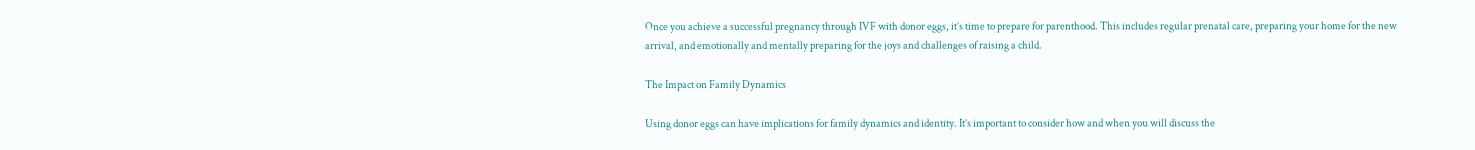Once you achieve a successful pregnancy through IVF with donor eggs, it’s time to prepare for parenthood. This includes regular prenatal care, preparing your home for the new arrival, and emotionally and mentally preparing for the joys and challenges of raising a child.

The Impact on Family Dynamics

Using donor eggs can have implications for family dynamics and identity. It’s important to consider how and when you will discuss the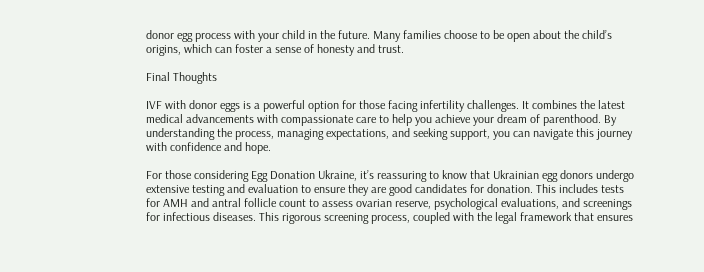donor egg process with your child in the future. Many families choose to be open about the child’s origins, which can foster a sense of honesty and trust.

Final Thoughts

IVF with donor eggs is a powerful option for those facing infertility challenges. It combines the latest medical advancements with compassionate care to help you achieve your dream of parenthood. By understanding the process, managing expectations, and seeking support, you can navigate this journey with confidence and hope.

For those considering Egg Donation Ukraine, it’s reassuring to know that Ukrainian egg donors undergo extensive testing and evaluation to ensure they are good candidates for donation. This includes tests for AMH and antral follicle count to assess ovarian reserve, psychological evaluations, and screenings for infectious diseases. This rigorous screening process, coupled with the legal framework that ensures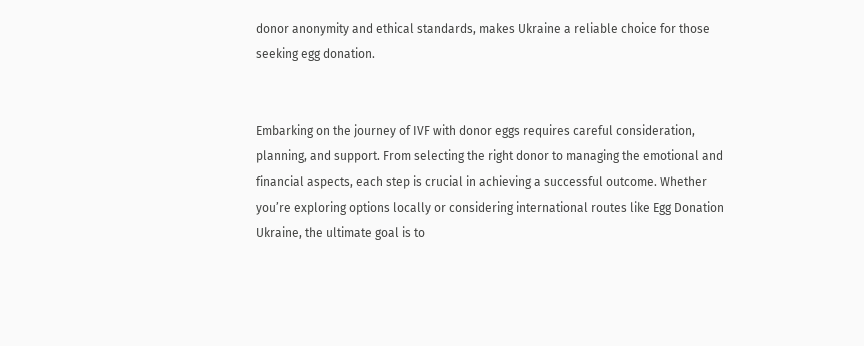donor anonymity and ethical standards, makes Ukraine a reliable choice for those seeking egg donation.


Embarking on the journey of IVF with donor eggs requires careful consideration, planning, and support. From selecting the right donor to managing the emotional and financial aspects, each step is crucial in achieving a successful outcome. Whether you’re exploring options locally or considering international routes like Egg Donation Ukraine, the ultimate goal is to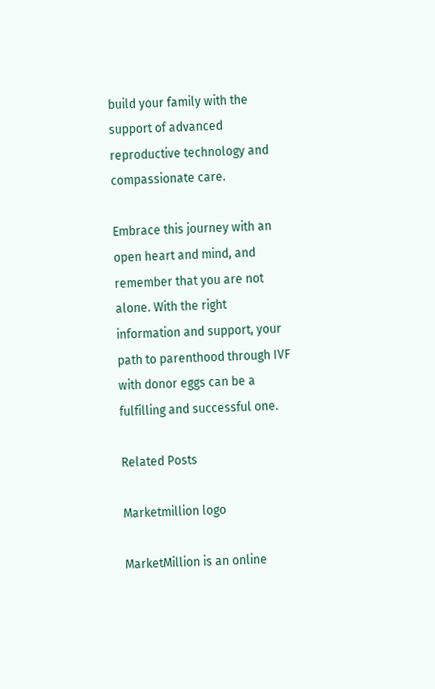build your family with the support of advanced reproductive technology and compassionate care.

Embrace this journey with an open heart and mind, and remember that you are not alone. With the right information and support, your path to parenthood through IVF with donor eggs can be a fulfilling and successful one.

Related Posts

Marketmillion logo

MarketMillion is an online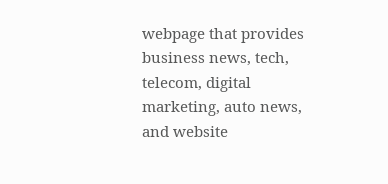webpage that provides business news, tech, telecom, digital marketing, auto news, and website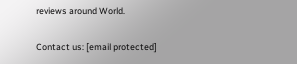reviews around World.

Contact us: [email protected]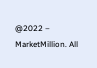@2022 – MarketMillion. All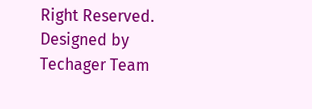Right Reserved. Designed by Techager Team